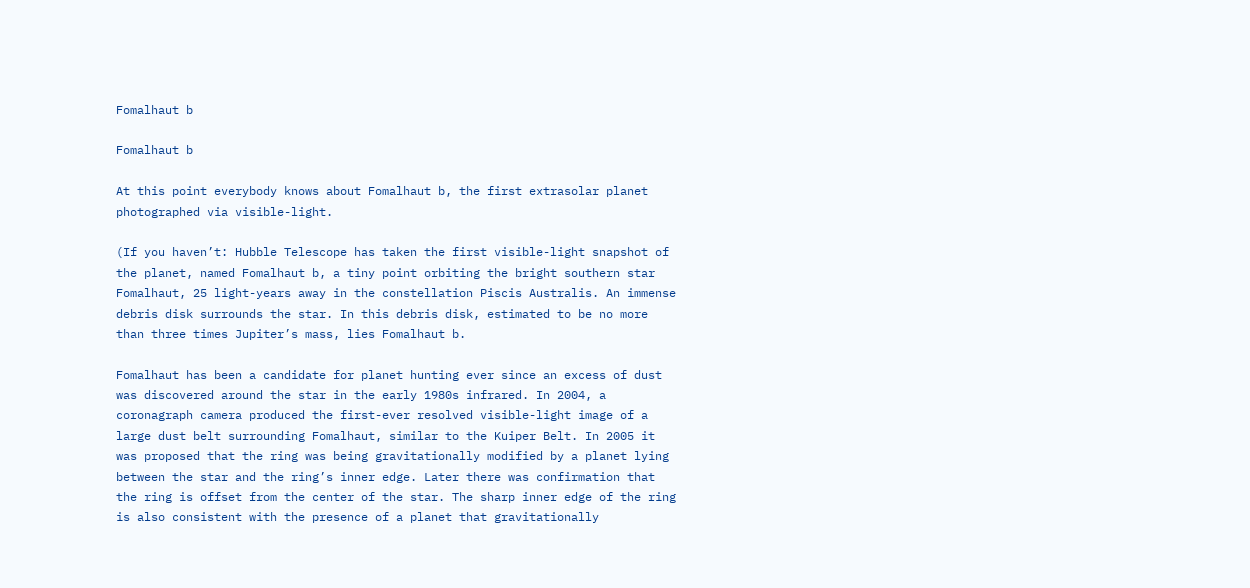Fomalhaut b

Fomalhaut b

At this point everybody knows about Fomalhaut b, the first extrasolar planet photographed via visible-light.

(If you haven’t: Hubble Telescope has taken the first visible-light snapshot of the planet, named Fomalhaut b, a tiny point orbiting the bright southern star Fomalhaut, 25 light-years away in the constellation Piscis Australis. An immense debris disk surrounds the star. In this debris disk, estimated to be no more than three times Jupiter’s mass, lies Fomalhaut b.

Fomalhaut has been a candidate for planet hunting ever since an excess of dust was discovered around the star in the early 1980s infrared. In 2004, a coronagraph camera produced the first-ever resolved visible-light image of a large dust belt surrounding Fomalhaut, similar to the Kuiper Belt. In 2005 it was proposed that the ring was being gravitationally modified by a planet lying between the star and the ring’s inner edge. Later there was confirmation that the ring is offset from the center of the star. The sharp inner edge of the ring is also consistent with the presence of a planet that gravitationally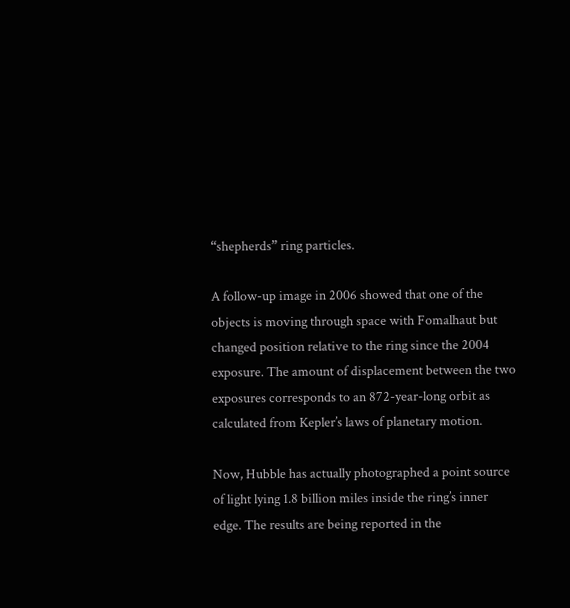“shepherds” ring particles.

A follow-up image in 2006 showed that one of the objects is moving through space with Fomalhaut but changed position relative to the ring since the 2004 exposure. The amount of displacement between the two exposures corresponds to an 872-year-long orbit as calculated from Kepler’s laws of planetary motion.

Now, Hubble has actually photographed a point source of light lying 1.8 billion miles inside the ring’s inner edge. The results are being reported in the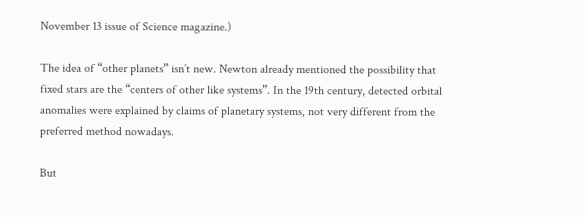November 13 issue of Science magazine.)

The idea of “other planets” isn’t new. Newton already mentioned the possibility that fixed stars are the “centers of other like systems”. In the 19th century, detected orbital anomalies were explained by claims of planetary systems, not very different from the preferred method nowadays.

But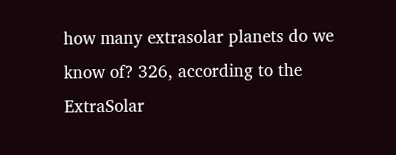how many extrasolar planets do we know of? 326, according to the ExtraSolar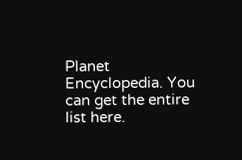Planet Encyclopedia. You can get the entire list here.